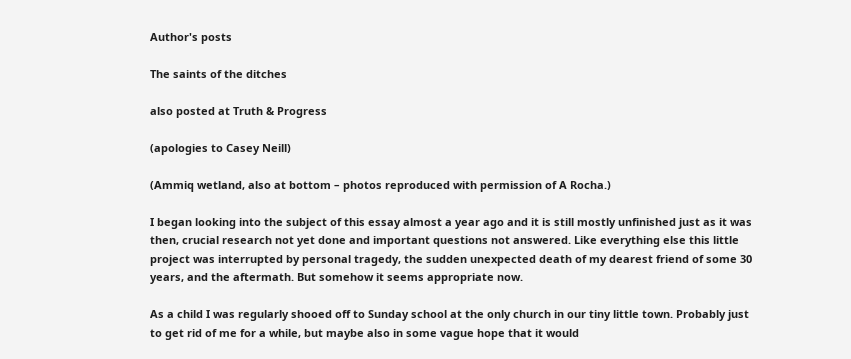Author's posts

The saints of the ditches

also posted at Truth & Progress

(apologies to Casey Neill)

(Ammiq wetland, also at bottom – photos reproduced with permission of A Rocha.)

I began looking into the subject of this essay almost a year ago and it is still mostly unfinished just as it was then, crucial research not yet done and important questions not answered. Like everything else this little project was interrupted by personal tragedy, the sudden unexpected death of my dearest friend of some 30 years, and the aftermath. But somehow it seems appropriate now.

As a child I was regularly shooed off to Sunday school at the only church in our tiny little town. Probably just to get rid of me for a while, but maybe also in some vague hope that it would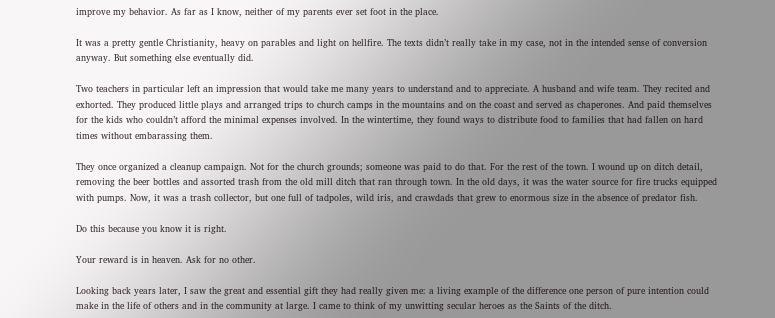improve my behavior. As far as I know, neither of my parents ever set foot in the place.

It was a pretty gentle Christianity, heavy on parables and light on hellfire. The texts didn’t really take in my case, not in the intended sense of conversion anyway. But something else eventually did.

Two teachers in particular left an impression that would take me many years to understand and to appreciate. A husband and wife team. They recited and exhorted. They produced little plays and arranged trips to church camps in the mountains and on the coast and served as chaperones. And paid themselves for the kids who couldn’t afford the minimal expenses involved. In the wintertime, they found ways to distribute food to families that had fallen on hard times without embarassing them.

They once organized a cleanup campaign. Not for the church grounds; someone was paid to do that. For the rest of the town. I wound up on ditch detail, removing the beer bottles and assorted trash from the old mill ditch that ran through town. In the old days, it was the water source for fire trucks equipped with pumps. Now, it was a trash collector, but one full of tadpoles, wild iris, and crawdads that grew to enormous size in the absence of predator fish.

Do this because you know it is right.

Your reward is in heaven. Ask for no other.

Looking back years later, I saw the great and essential gift they had really given me: a living example of the difference one person of pure intention could make in the life of others and in the community at large. I came to think of my unwitting secular heroes as the Saints of the ditch.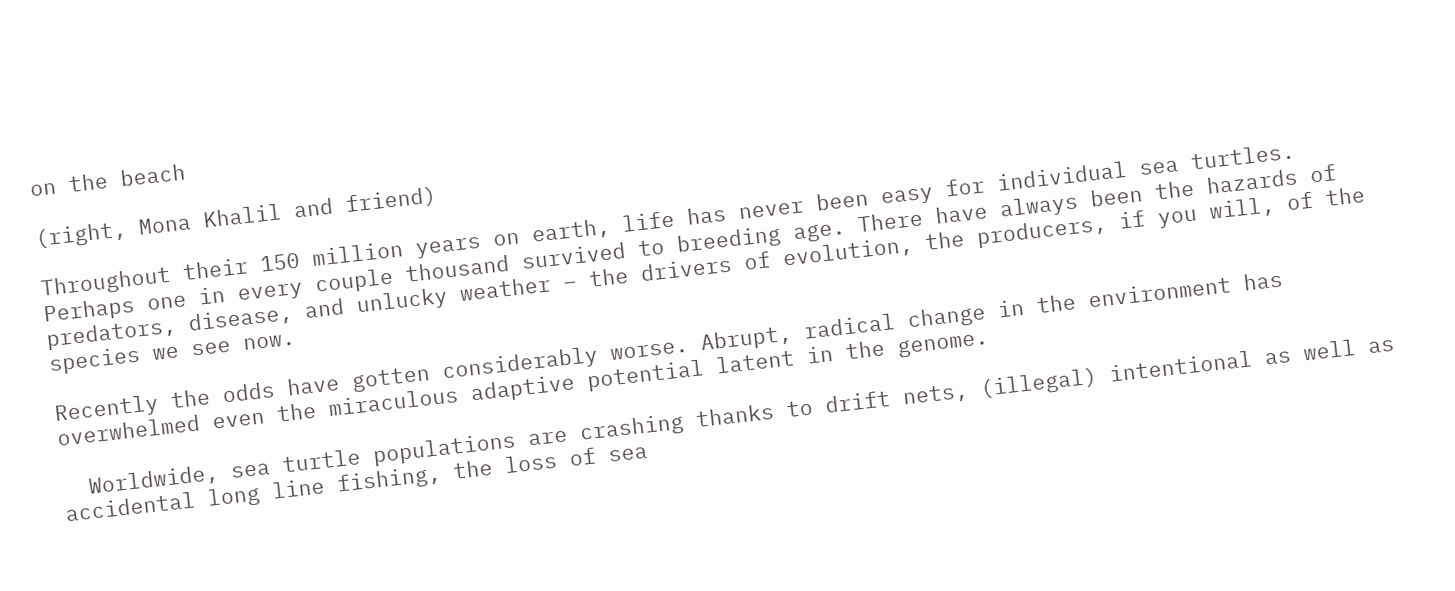on the beach

(right, Mona Khalil and friend)

Throughout their 150 million years on earth, life has never been easy for individual sea turtles. Perhaps one in every couple thousand survived to breeding age. There have always been the hazards of predators, disease, and unlucky weather – the drivers of evolution, the producers, if you will, of the species we see now.

Recently the odds have gotten considerably worse. Abrupt, radical change in the environment has overwhelmed even the miraculous adaptive potential latent in the genome.

  Worldwide, sea turtle populations are crashing thanks to drift nets, (illegal) intentional as well as accidental long line fishing, the loss of sea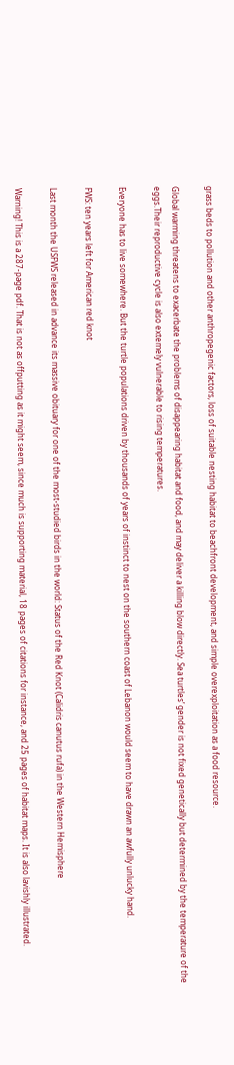grass beds to pollution and other anthropegenic factors, loss of suitable nesting habitat to beachfront development, and simple overexploitation as a food resource.

Global warming threatens to exacerbate the problems of disappearing habitat and food, and may deliver a killing blow directly. Sea turtles’ gender is not fixed genetically but determined by the temperature of the eggs.Their reproductive cycle is also extemely vulnerable to rising temperatures.

Everyone has to live somewhere. But the turtle populations driven by thousands of years of instinct to nest on the southern coast of Lebanon would seem to have drawn an awfully unlucky hand.

FWS: ten years left for American red knot

Last month the USFWS released in advance its massive obituary for one of the most-studied birds in the world: Status of the Red Knot (Calidris canutus rufa) in the Western Hemisphere

Warning! This is a 287-page pdf. That is not as offputting as it might seem, since much is supporting material, 18 pages of citations for instance, and 25 pages of habitat maps. It is also lavishly illustrated.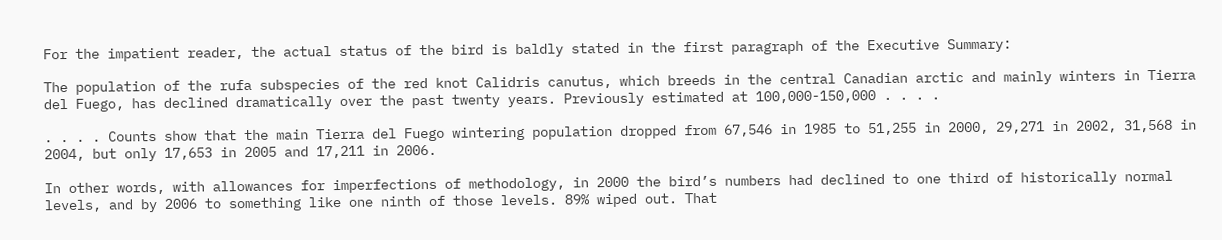For the impatient reader, the actual status of the bird is baldly stated in the first paragraph of the Executive Summary:

The population of the rufa subspecies of the red knot Calidris canutus, which breeds in the central Canadian arctic and mainly winters in Tierra del Fuego, has declined dramatically over the past twenty years. Previously estimated at 100,000-150,000 . . . .

. . . . Counts show that the main Tierra del Fuego wintering population dropped from 67,546 in 1985 to 51,255 in 2000, 29,271 in 2002, 31,568 in 2004, but only 17,653 in 2005 and 17,211 in 2006.

In other words, with allowances for imperfections of methodology, in 2000 the bird’s numbers had declined to one third of historically normal levels, and by 2006 to something like one ninth of those levels. 89% wiped out. That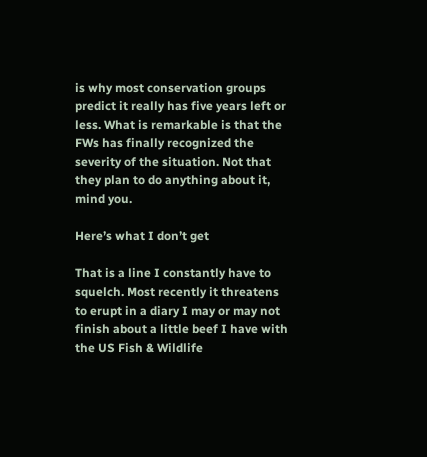is why most conservation groups predict it really has five years left or less. What is remarkable is that the FWs has finally recognized the severity of the situation. Not that they plan to do anything about it, mind you.

Here’s what I don’t get

That is a line I constantly have to squelch. Most recently it threatens to erupt in a diary I may or may not finish about a little beef I have with the US Fish & Wildlife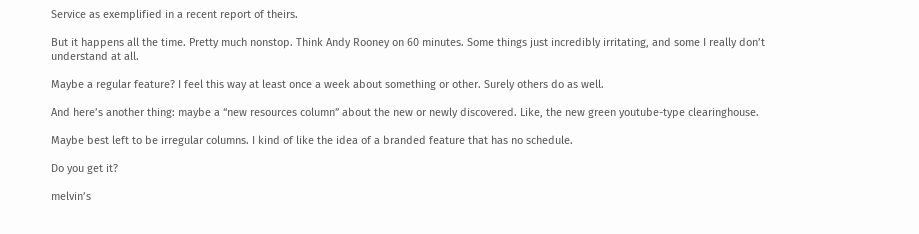Service as exemplified in a recent report of theirs.

But it happens all the time. Pretty much nonstop. Think Andy Rooney on 60 minutes. Some things just incredibly irritating, and some I really don’t understand at all.

Maybe a regular feature? I feel this way at least once a week about something or other. Surely others do as well.

And here’s another thing: maybe a “new resources column” about the new or newly discovered. Like, the new green youtube-type clearinghouse.

Maybe best left to be irregular columns. I kind of like the idea of a branded feature that has no schedule.

Do you get it?

melvin’s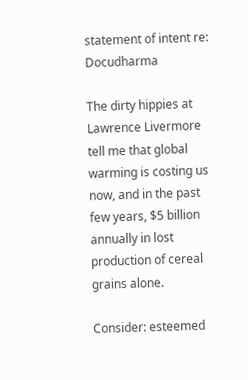statement of intent re: Docudharma

The dirty hippies at Lawrence Livermore tell me that global warming is costing us now, and in the past few years, $5 billion annually in lost production of cereal grains alone.

Consider: esteemed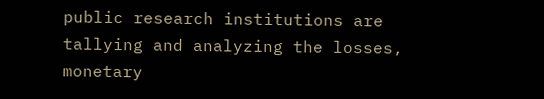public research institutions are tallying and analyzing the losses, monetary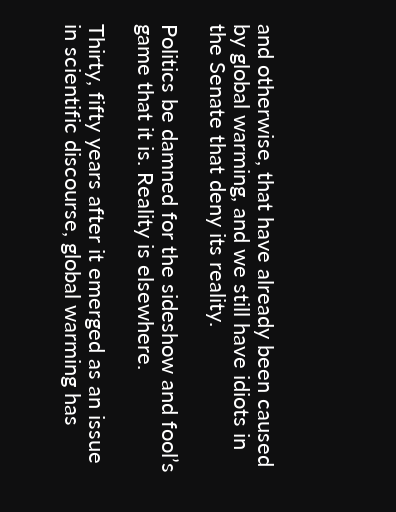and otherwise, that have already been caused by global warming, and we still have idiots in the Senate that deny its reality.

Politics be damned for the sideshow and fool’s game that it is. Reality is elsewhere.

Thirty, fifty years after it emerged as an issue in scientific discourse, global warming has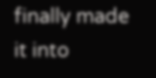finally made it into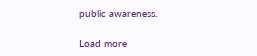public awareness.

Load more